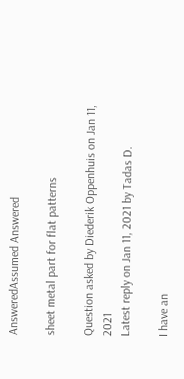AnsweredAssumed Answered

sheet metal part for flat patterns

Question asked by Diederik Oppenhuis on Jan 11, 2021
Latest reply on Jan 11, 2021 by Tadas D.

I have an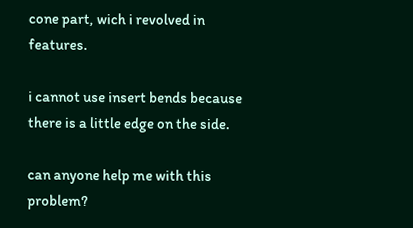cone part, wich i revolved in features.

i cannot use insert bends because there is a little edge on the side.

can anyone help me with this problem?